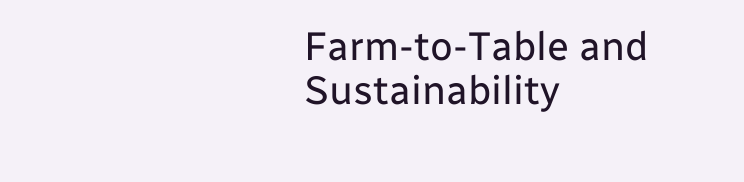Farm-to-Table and Sustainability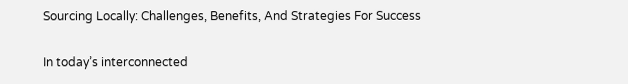Sourcing Locally: Challenges, Benefits, And Strategies For Success

In today’s interconnected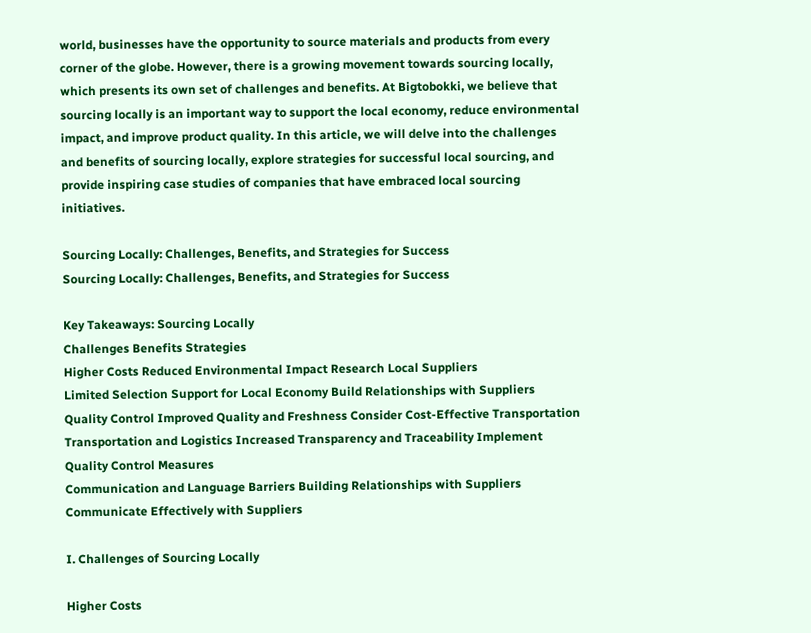world, businesses have the opportunity to source materials and products from every corner of the globe. However, there is a growing movement towards sourcing locally, which presents its own set of challenges and benefits. At Bigtobokki, we believe that sourcing locally is an important way to support the local economy, reduce environmental impact, and improve product quality. In this article, we will delve into the challenges and benefits of sourcing locally, explore strategies for successful local sourcing, and provide inspiring case studies of companies that have embraced local sourcing initiatives.

Sourcing Locally: Challenges, Benefits, and Strategies for Success
Sourcing Locally: Challenges, Benefits, and Strategies for Success

Key Takeaways: Sourcing Locally
Challenges Benefits Strategies
Higher Costs Reduced Environmental Impact Research Local Suppliers
Limited Selection Support for Local Economy Build Relationships with Suppliers
Quality Control Improved Quality and Freshness Consider Cost-Effective Transportation
Transportation and Logistics Increased Transparency and Traceability Implement Quality Control Measures
Communication and Language Barriers Building Relationships with Suppliers Communicate Effectively with Suppliers

I. Challenges of Sourcing Locally

Higher Costs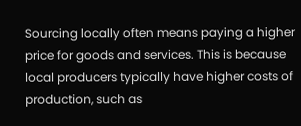Sourcing locally often means paying a higher price for goods and services. This is because local producers typically have higher costs of production, such as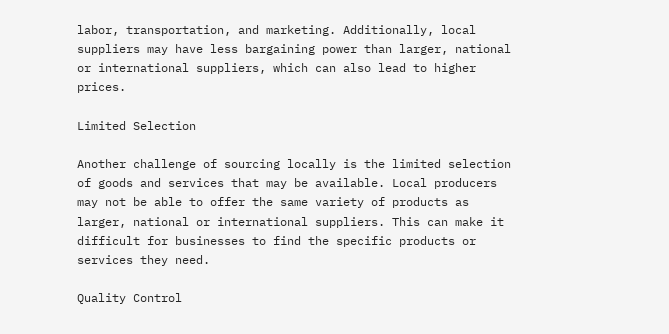labor, transportation, and marketing. Additionally, local suppliers may have less bargaining power than larger, national or international suppliers, which can also lead to higher prices.

Limited Selection

Another challenge of sourcing locally is the limited selection of goods and services that may be available. Local producers may not be able to offer the same variety of products as larger, national or international suppliers. This can make it difficult for businesses to find the specific products or services they need.

Quality Control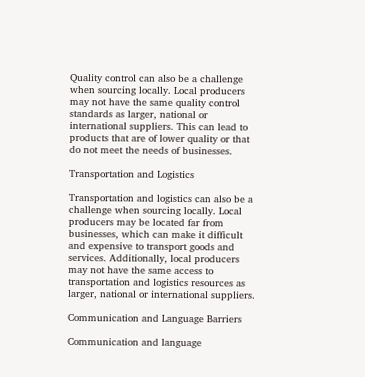Quality control can also be a challenge when sourcing locally. Local producers may not have the same quality control standards as larger, national or international suppliers. This can lead to products that are of lower quality or that do not meet the needs of businesses.

Transportation and Logistics

Transportation and logistics can also be a challenge when sourcing locally. Local producers may be located far from businesses, which can make it difficult and expensive to transport goods and services. Additionally, local producers may not have the same access to transportation and logistics resources as larger, national or international suppliers.

Communication and Language Barriers

Communication and language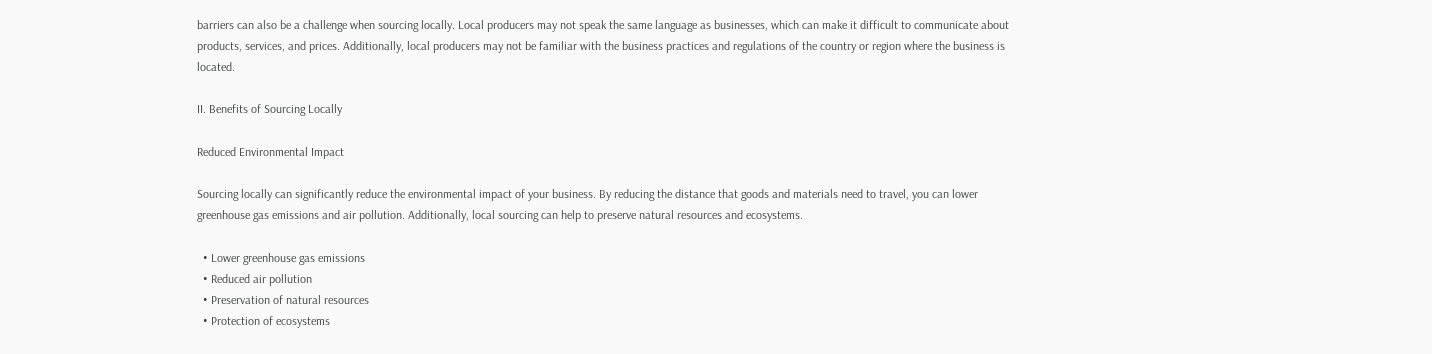barriers can also be a challenge when sourcing locally. Local producers may not speak the same language as businesses, which can make it difficult to communicate about products, services, and prices. Additionally, local producers may not be familiar with the business practices and regulations of the country or region where the business is located.

II. Benefits of Sourcing Locally

Reduced Environmental Impact

Sourcing locally can significantly reduce the environmental impact of your business. By reducing the distance that goods and materials need to travel, you can lower greenhouse gas emissions and air pollution. Additionally, local sourcing can help to preserve natural resources and ecosystems.

  • Lower greenhouse gas emissions
  • Reduced air pollution
  • Preservation of natural resources
  • Protection of ecosystems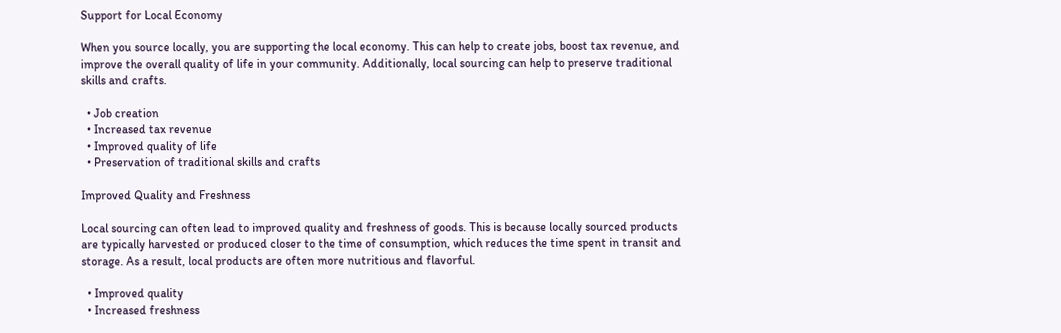Support for Local Economy

When you source locally, you are supporting the local economy. This can help to create jobs, boost tax revenue, and improve the overall quality of life in your community. Additionally, local sourcing can help to preserve traditional skills and crafts.

  • Job creation
  • Increased tax revenue
  • Improved quality of life
  • Preservation of traditional skills and crafts

Improved Quality and Freshness

Local sourcing can often lead to improved quality and freshness of goods. This is because locally sourced products are typically harvested or produced closer to the time of consumption, which reduces the time spent in transit and storage. As a result, local products are often more nutritious and flavorful.

  • Improved quality
  • Increased freshness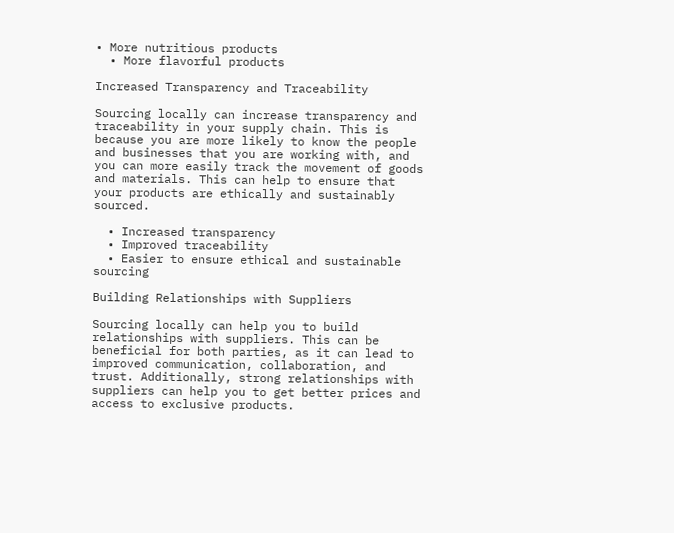• More nutritious products
  • More flavorful products

Increased Transparency and Traceability

Sourcing locally can increase transparency and traceability in your supply chain. This is because you are more likely to know the people and businesses that you are working with, and you can more easily track the movement of goods and materials. This can help to ensure that your products are ethically and sustainably sourced.

  • Increased transparency
  • Improved traceability
  • Easier to ensure ethical and sustainable sourcing

Building Relationships with Suppliers

Sourcing locally can help you to build relationships with suppliers. This can be beneficial for both parties, as it can lead to improved communication, collaboration, and trust. Additionally, strong relationships with suppliers can help you to get better prices and access to exclusive products.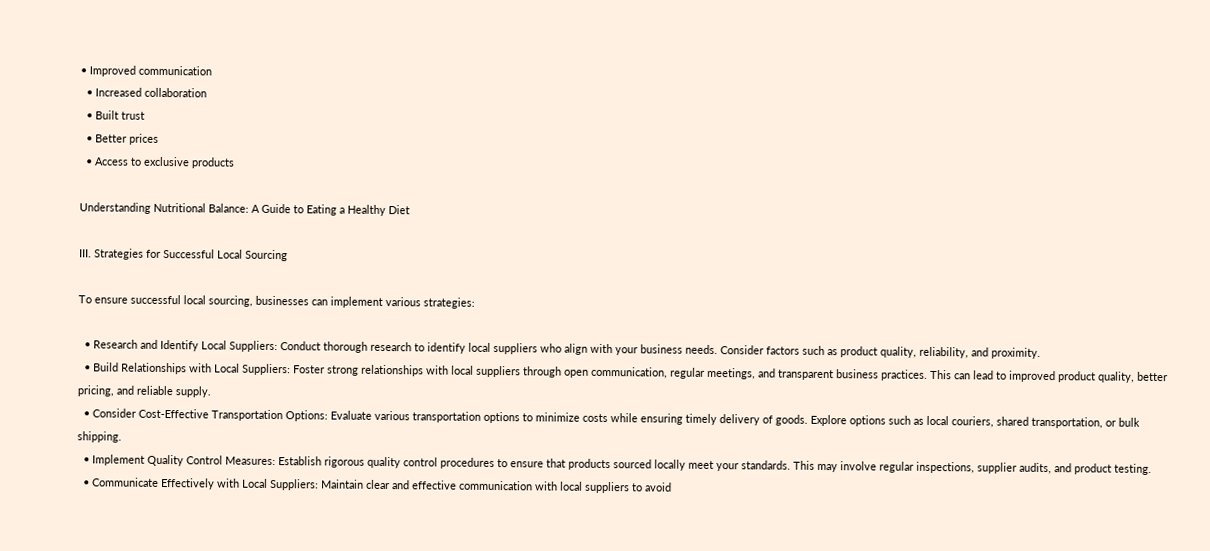• Improved communication
  • Increased collaboration
  • Built trust
  • Better prices
  • Access to exclusive products

Understanding Nutritional Balance: A Guide to Eating a Healthy Diet

III. Strategies for Successful Local Sourcing

To ensure successful local sourcing, businesses can implement various strategies:

  • Research and Identify Local Suppliers: Conduct thorough research to identify local suppliers who align with your business needs. Consider factors such as product quality, reliability, and proximity.
  • Build Relationships with Local Suppliers: Foster strong relationships with local suppliers through open communication, regular meetings, and transparent business practices. This can lead to improved product quality, better pricing, and reliable supply.
  • Consider Cost-Effective Transportation Options: Evaluate various transportation options to minimize costs while ensuring timely delivery of goods. Explore options such as local couriers, shared transportation, or bulk shipping.
  • Implement Quality Control Measures: Establish rigorous quality control procedures to ensure that products sourced locally meet your standards. This may involve regular inspections, supplier audits, and product testing.
  • Communicate Effectively with Local Suppliers: Maintain clear and effective communication with local suppliers to avoid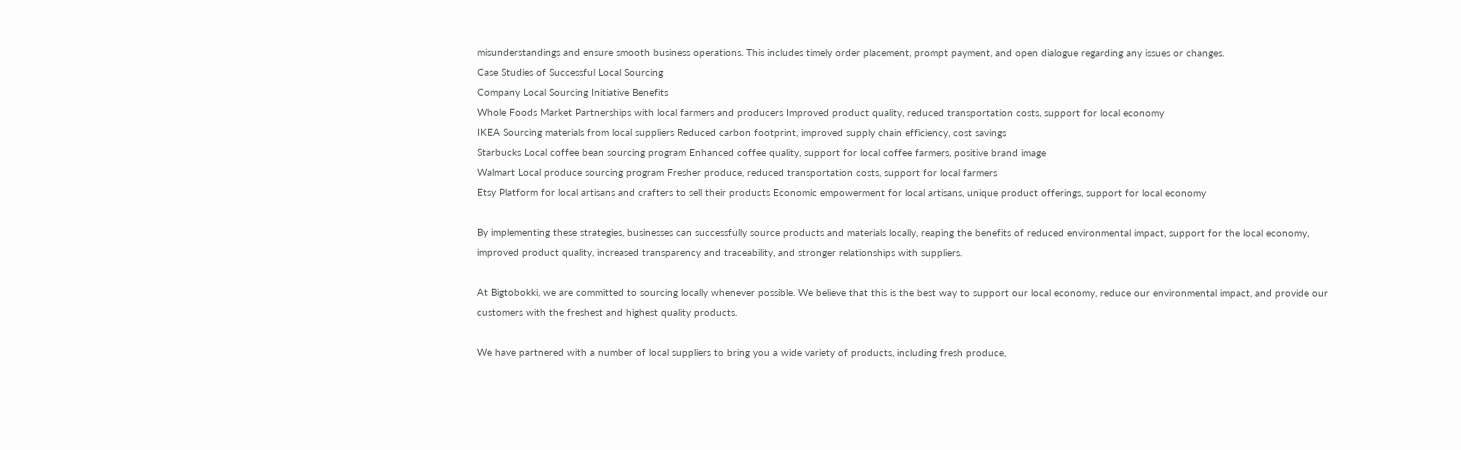misunderstandings and ensure smooth business operations. This includes timely order placement, prompt payment, and open dialogue regarding any issues or changes.
Case Studies of Successful Local Sourcing
Company Local Sourcing Initiative Benefits
Whole Foods Market Partnerships with local farmers and producers Improved product quality, reduced transportation costs, support for local economy
IKEA Sourcing materials from local suppliers Reduced carbon footprint, improved supply chain efficiency, cost savings
Starbucks Local coffee bean sourcing program Enhanced coffee quality, support for local coffee farmers, positive brand image
Walmart Local produce sourcing program Fresher produce, reduced transportation costs, support for local farmers
Etsy Platform for local artisans and crafters to sell their products Economic empowerment for local artisans, unique product offerings, support for local economy

By implementing these strategies, businesses can successfully source products and materials locally, reaping the benefits of reduced environmental impact, support for the local economy, improved product quality, increased transparency and traceability, and stronger relationships with suppliers.

At Bigtobokki, we are committed to sourcing locally whenever possible. We believe that this is the best way to support our local economy, reduce our environmental impact, and provide our customers with the freshest and highest quality products.

We have partnered with a number of local suppliers to bring you a wide variety of products, including fresh produce,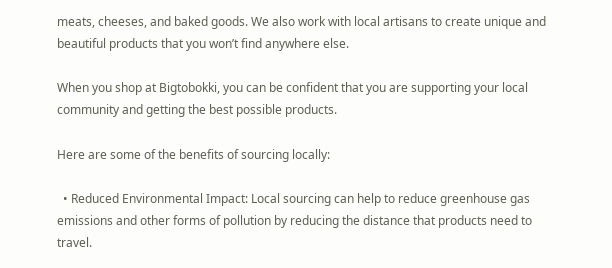meats, cheeses, and baked goods. We also work with local artisans to create unique and beautiful products that you won’t find anywhere else.

When you shop at Bigtobokki, you can be confident that you are supporting your local community and getting the best possible products.

Here are some of the benefits of sourcing locally:

  • Reduced Environmental Impact: Local sourcing can help to reduce greenhouse gas emissions and other forms of pollution by reducing the distance that products need to travel.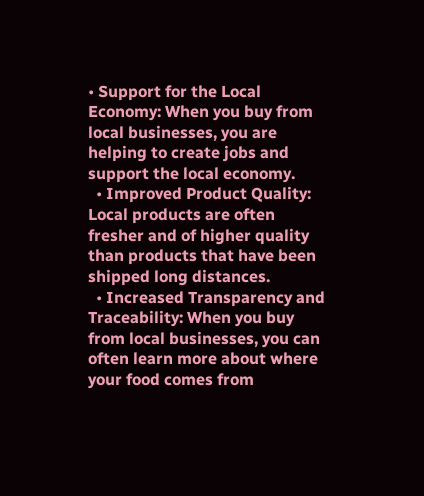• Support for the Local Economy: When you buy from local businesses, you are helping to create jobs and support the local economy.
  • Improved Product Quality: Local products are often fresher and of higher quality than products that have been shipped long distances.
  • Increased Transparency and Traceability: When you buy from local businesses, you can often learn more about where your food comes from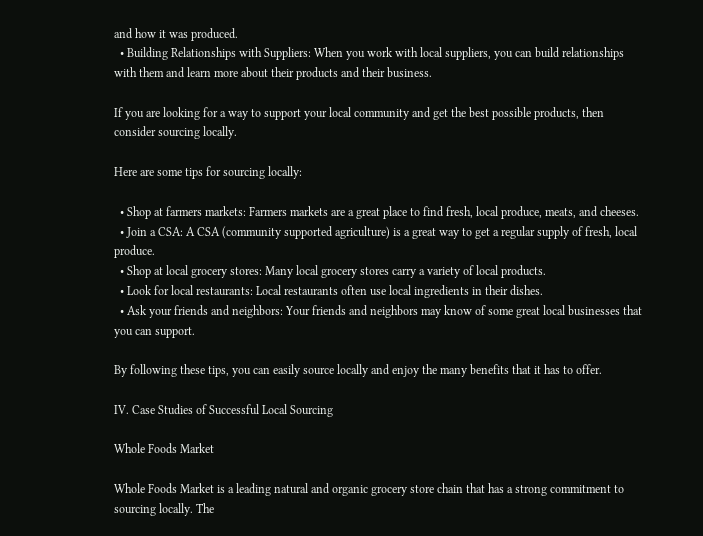and how it was produced.
  • Building Relationships with Suppliers: When you work with local suppliers, you can build relationships with them and learn more about their products and their business.

If you are looking for a way to support your local community and get the best possible products, then consider sourcing locally.

Here are some tips for sourcing locally:

  • Shop at farmers markets: Farmers markets are a great place to find fresh, local produce, meats, and cheeses.
  • Join a CSA: A CSA (community supported agriculture) is a great way to get a regular supply of fresh, local produce.
  • Shop at local grocery stores: Many local grocery stores carry a variety of local products.
  • Look for local restaurants: Local restaurants often use local ingredients in their dishes.
  • Ask your friends and neighbors: Your friends and neighbors may know of some great local businesses that you can support.

By following these tips, you can easily source locally and enjoy the many benefits that it has to offer.

IV. Case Studies of Successful Local Sourcing

Whole Foods Market

Whole Foods Market is a leading natural and organic grocery store chain that has a strong commitment to sourcing locally. The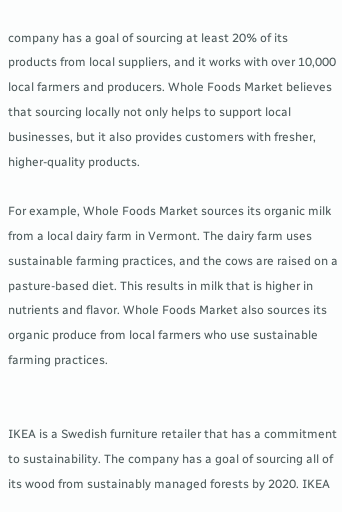company has a goal of sourcing at least 20% of its products from local suppliers, and it works with over 10,000 local farmers and producers. Whole Foods Market believes that sourcing locally not only helps to support local businesses, but it also provides customers with fresher, higher-quality products.

For example, Whole Foods Market sources its organic milk from a local dairy farm in Vermont. The dairy farm uses sustainable farming practices, and the cows are raised on a pasture-based diet. This results in milk that is higher in nutrients and flavor. Whole Foods Market also sources its organic produce from local farmers who use sustainable farming practices.


IKEA is a Swedish furniture retailer that has a commitment to sustainability. The company has a goal of sourcing all of its wood from sustainably managed forests by 2020. IKEA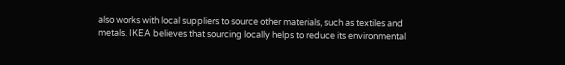also works with local suppliers to source other materials, such as textiles and metals. IKEA believes that sourcing locally helps to reduce its environmental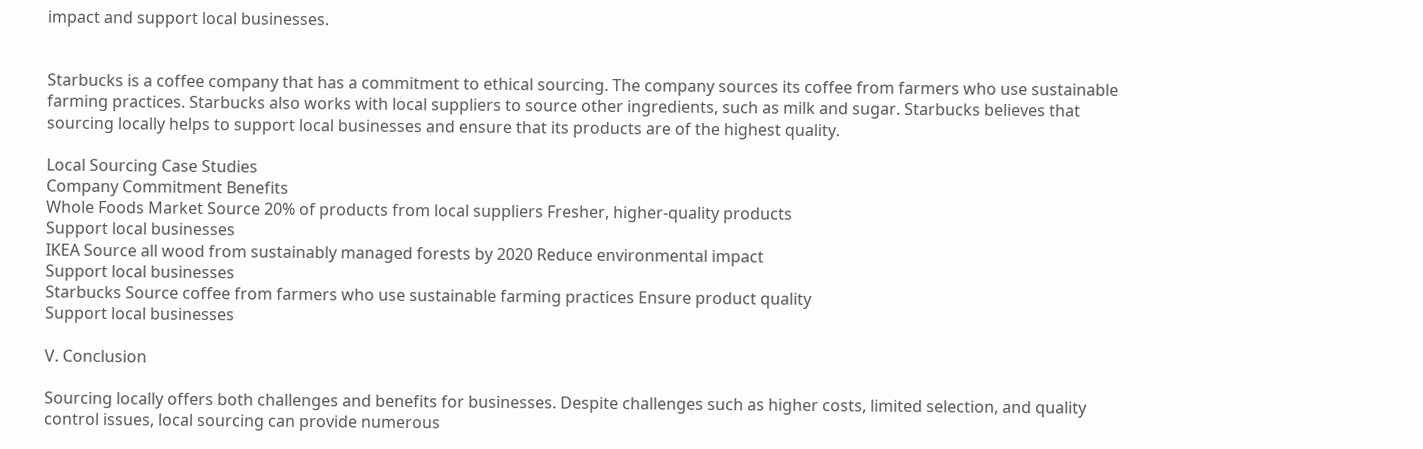impact and support local businesses.


Starbucks is a coffee company that has a commitment to ethical sourcing. The company sources its coffee from farmers who use sustainable farming practices. Starbucks also works with local suppliers to source other ingredients, such as milk and sugar. Starbucks believes that sourcing locally helps to support local businesses and ensure that its products are of the highest quality.

Local Sourcing Case Studies
Company Commitment Benefits
Whole Foods Market Source 20% of products from local suppliers Fresher, higher-quality products
Support local businesses
IKEA Source all wood from sustainably managed forests by 2020 Reduce environmental impact
Support local businesses
Starbucks Source coffee from farmers who use sustainable farming practices Ensure product quality
Support local businesses

V. Conclusion

Sourcing locally offers both challenges and benefits for businesses. Despite challenges such as higher costs, limited selection, and quality control issues, local sourcing can provide numerous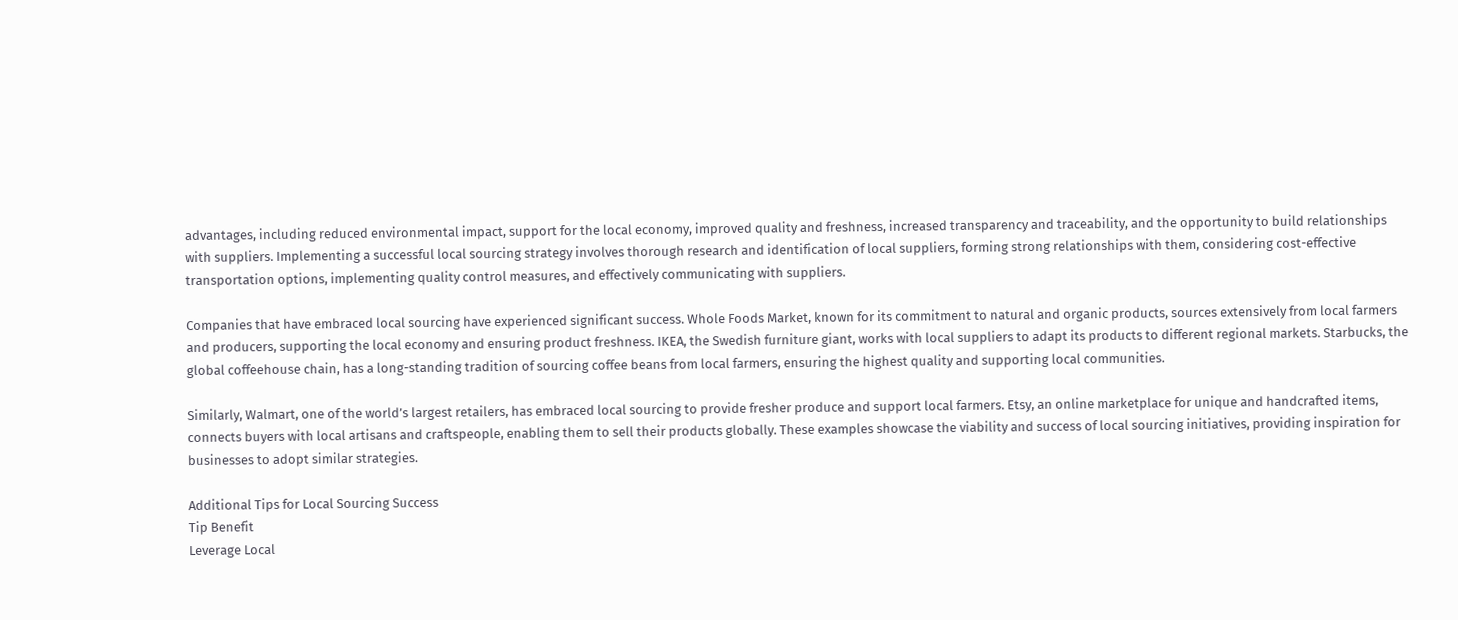advantages, including reduced environmental impact, support for the local economy, improved quality and freshness, increased transparency and traceability, and the opportunity to build relationships with suppliers. Implementing a successful local sourcing strategy involves thorough research and identification of local suppliers, forming strong relationships with them, considering cost-effective transportation options, implementing quality control measures, and effectively communicating with suppliers.

Companies that have embraced local sourcing have experienced significant success. Whole Foods Market, known for its commitment to natural and organic products, sources extensively from local farmers and producers, supporting the local economy and ensuring product freshness. IKEA, the Swedish furniture giant, works with local suppliers to adapt its products to different regional markets. Starbucks, the global coffeehouse chain, has a long-standing tradition of sourcing coffee beans from local farmers, ensuring the highest quality and supporting local communities.

Similarly, Walmart, one of the world’s largest retailers, has embraced local sourcing to provide fresher produce and support local farmers. Etsy, an online marketplace for unique and handcrafted items, connects buyers with local artisans and craftspeople, enabling them to sell their products globally. These examples showcase the viability and success of local sourcing initiatives, providing inspiration for businesses to adopt similar strategies.

Additional Tips for Local Sourcing Success
Tip Benefit
Leverage Local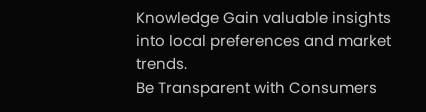Knowledge Gain valuable insights into local preferences and market trends.
Be Transparent with Consumers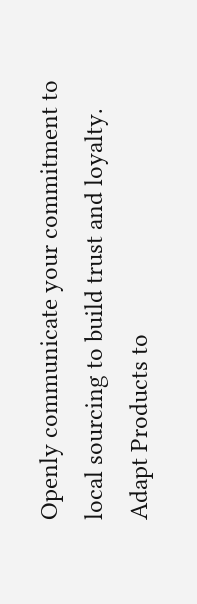Openly communicate your commitment to local sourcing to build trust and loyalty.
Adapt Products to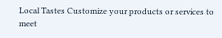Local Tastes Customize your products or services to meet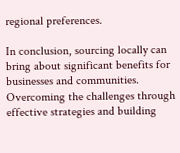regional preferences.

In conclusion, sourcing locally can bring about significant benefits for businesses and communities. Overcoming the challenges through effective strategies and building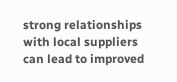strong relationships with local suppliers can lead to improved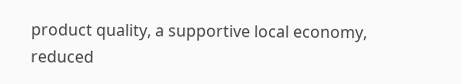product quality, a supportive local economy, reduced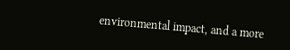environmental impact, and a more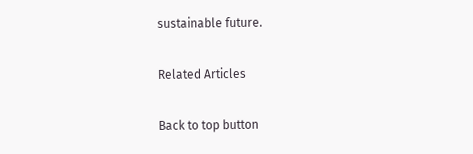sustainable future.

Related Articles

Back to top button